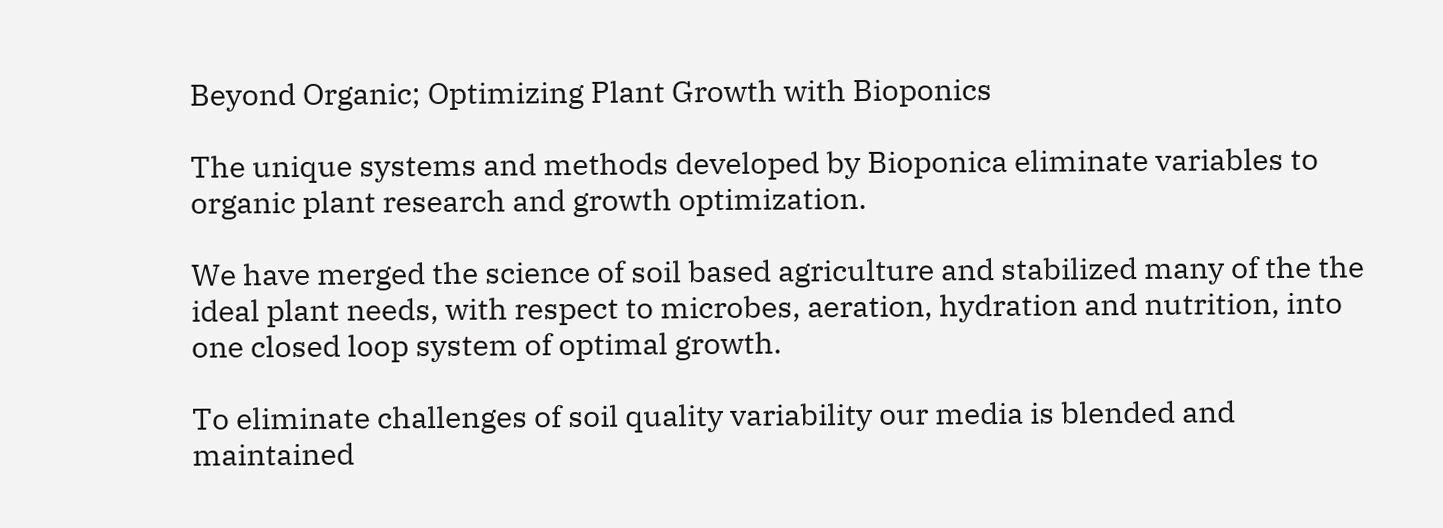Beyond Organic; Optimizing Plant Growth with Bioponics

The unique systems and methods developed by Bioponica eliminate variables to organic plant research and growth optimization.

We have merged the science of soil based agriculture and stabilized many of the the ideal plant needs, with respect to microbes, aeration, hydration and nutrition, into one closed loop system of optimal growth.

To eliminate challenges of soil quality variability our media is blended and maintained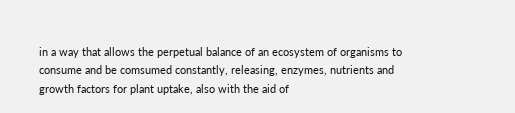in a way that allows the perpetual balance of an ecosystem of organisms to consume and be comsumed constantly, releasing, enzymes, nutrients and growth factors for plant uptake, also with the aid of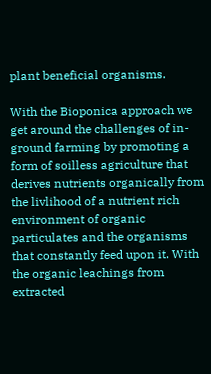plant beneficial organisms.

With the Bioponica approach we get around the challenges of in-ground farming by promoting a form of soilless agriculture that derives nutrients organically from the livlihood of a nutrient rich environment of organic particulates and the organisms that constantly feed upon it. With the organic leachings from extracted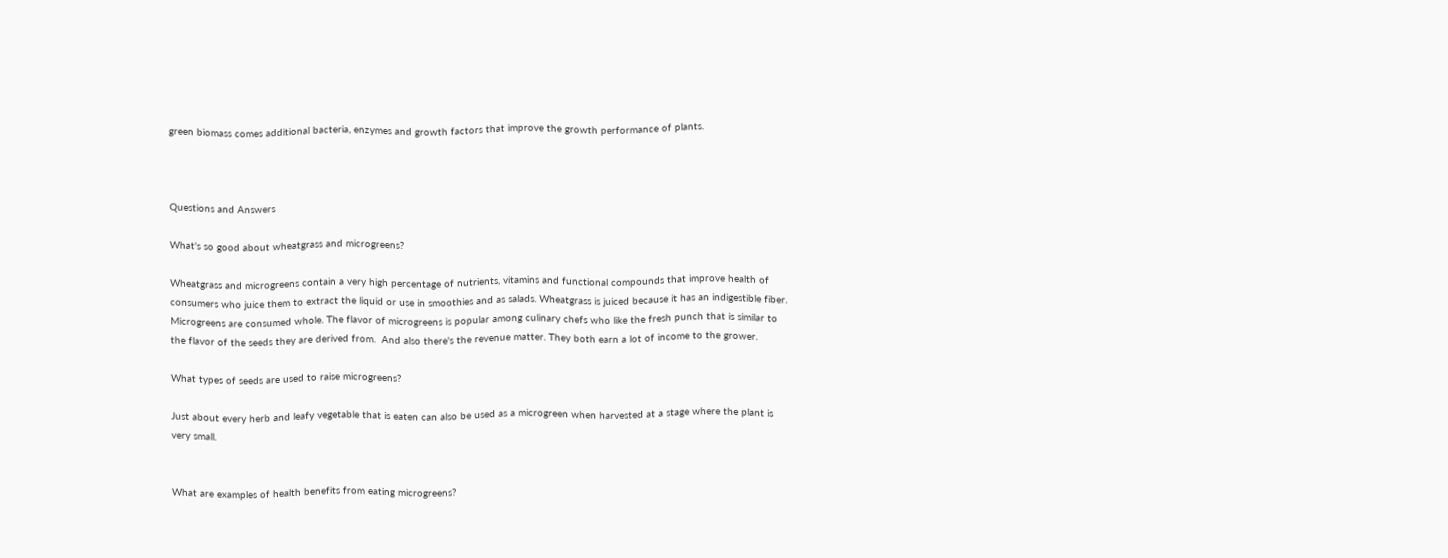green biomass comes additional bacteria, enzymes and growth factors that improve the growth performance of plants.



Questions and Answers

What's so good about wheatgrass and microgreens?

Wheatgrass and microgreens contain a very high percentage of nutrients, vitamins and functional compounds that improve health of consumers who juice them to extract the liquid or use in smoothies and as salads. Wheatgrass is juiced because it has an indigestible fiber. Microgreens are consumed whole. The flavor of microgreens is popular among culinary chefs who like the fresh punch that is similar to the flavor of the seeds they are derived from.  And also there's the revenue matter. They both earn a lot of income to the grower.

What types of seeds are used to raise microgreens?

Just about every herb and leafy vegetable that is eaten can also be used as a microgreen when harvested at a stage where the plant is very small.


What are examples of health benefits from eating microgreens?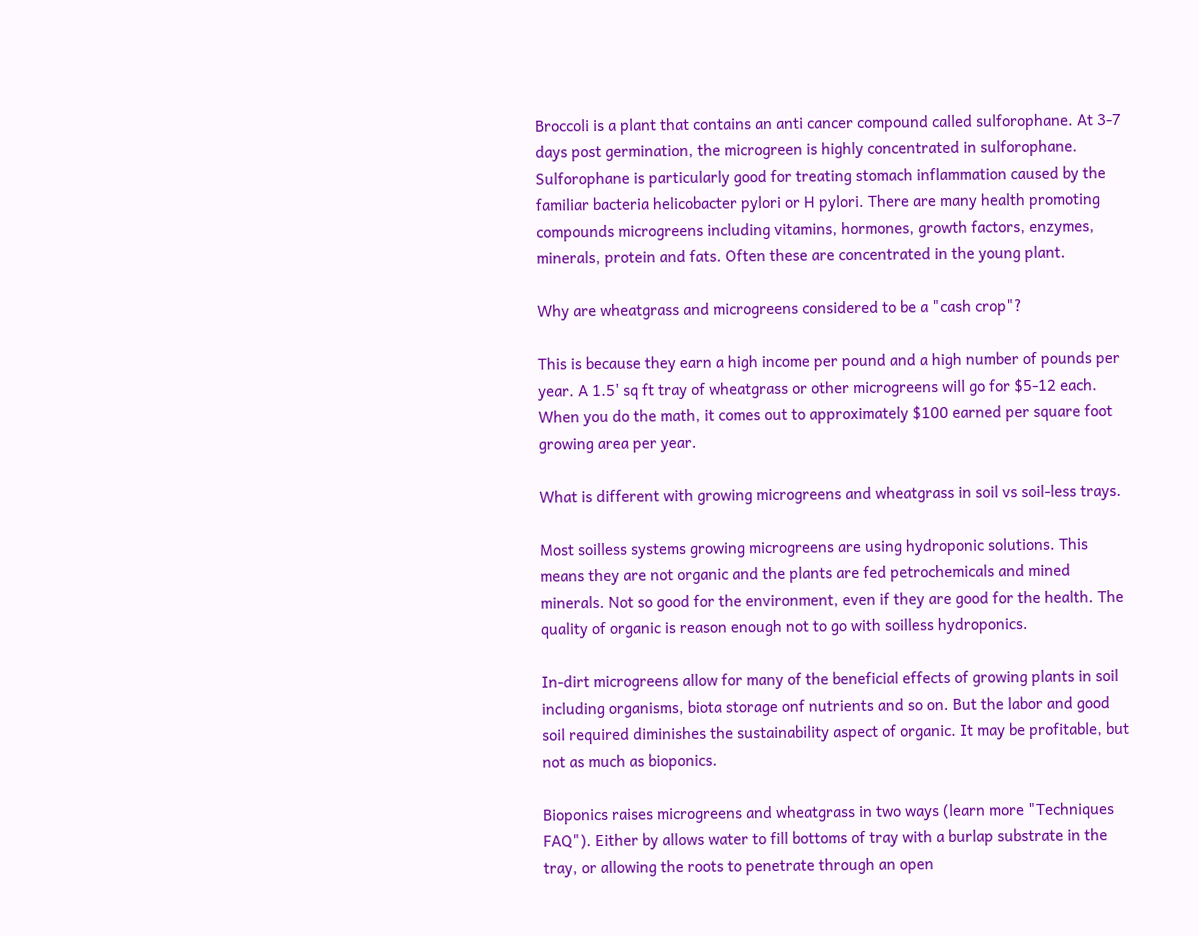Broccoli is a plant that contains an anti cancer compound called sulforophane. At 3-7 days post germination, the microgreen is highly concentrated in sulforophane. Sulforophane is particularly good for treating stomach inflammation caused by the familiar bacteria helicobacter pylori or H pylori. There are many health promoting compounds microgreens including vitamins, hormones, growth factors, enzymes, minerals, protein and fats. Often these are concentrated in the young plant.

Why are wheatgrass and microgreens considered to be a "cash crop"?

This is because they earn a high income per pound and a high number of pounds per year. A 1.5' sq ft tray of wheatgrass or other microgreens will go for $5-12 each. When you do the math, it comes out to approximately $100 earned per square foot growing area per year.

What is different with growing microgreens and wheatgrass in soil vs soil-less trays.

Most soilless systems growing microgreens are using hydroponic solutions. This means they are not organic and the plants are fed petrochemicals and mined minerals. Not so good for the environment, even if they are good for the health. The quality of organic is reason enough not to go with soilless hydroponics.

In-dirt microgreens allow for many of the beneficial effects of growing plants in soil including organisms, biota storage onf nutrients and so on. But the labor and good soil required diminishes the sustainability aspect of organic. It may be profitable, but not as much as bioponics.

Bioponics raises microgreens and wheatgrass in two ways (learn more "Techniques FAQ"). Either by allows water to fill bottoms of tray with a burlap substrate in the tray, or allowing the roots to penetrate through an open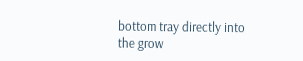bottom tray directly into the grow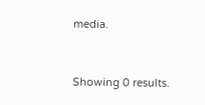media.


Showing 0 results.